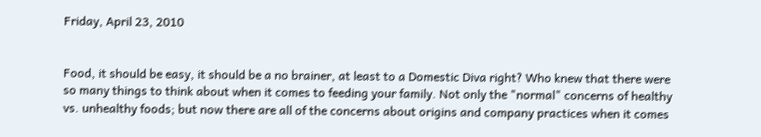Friday, April 23, 2010


Food, it should be easy, it should be a no brainer, at least to a Domestic Diva right? Who knew that there were so many things to think about when it comes to feeding your family. Not only the "normal" concerns of healthy vs. unhealthy foods; but now there are all of the concerns about origins and company practices when it comes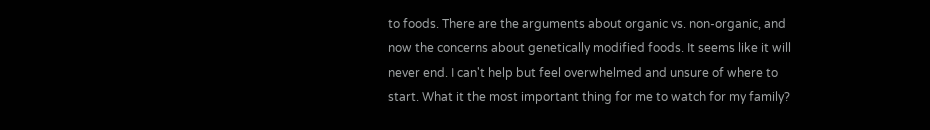to foods. There are the arguments about organic vs. non-organic, and now the concerns about genetically modified foods. It seems like it will never end. I can't help but feel overwhelmed and unsure of where to start. What it the most important thing for me to watch for my family?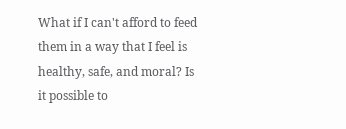What if I can't afford to feed them in a way that I feel is healthy, safe, and moral? Is it possible to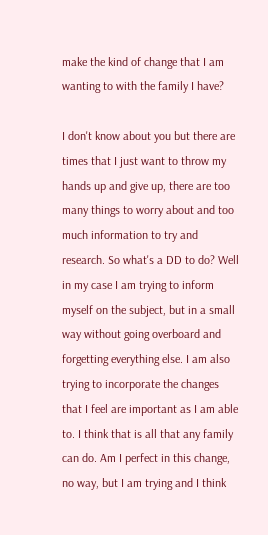make the kind of change that I am wanting to with the family I have?

I don't know about you but there are times that I just want to throw my hands up and give up, there are too many things to worry about and too much information to try and research. So what's a DD to do? Well in my case I am trying to inform myself on the subject, but in a small way without going overboard and forgetting everything else. I am also trying to incorporate the changes that I feel are important as I am able to. I think that is all that any family can do. Am I perfect in this change, no way, but I am trying and I think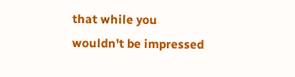that while you wouldn't be impressed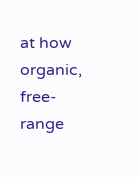at how organic, free-range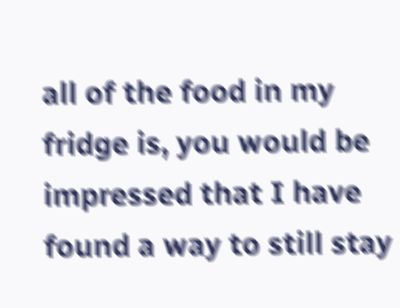all of the food in my fridge is, you would be impressed that I have found a way to still stay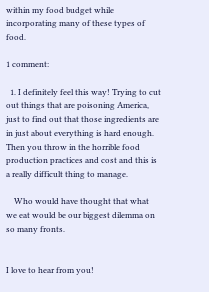within my food budget while incorporating many of these types of food.

1 comment:

  1. I definitely feel this way! Trying to cut out things that are poisoning America, just to find out that those ingredients are in just about everything is hard enough. Then you throw in the horrible food production practices and cost and this is a really difficult thing to manage.

    Who would have thought that what we eat would be our biggest dilemma on so many fronts.


I love to hear from you!